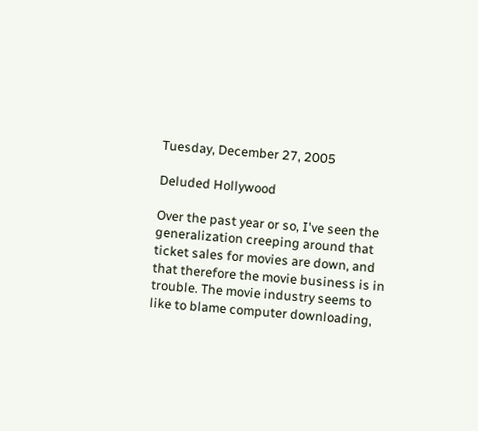Tuesday, December 27, 2005

Deluded Hollywood

Over the past year or so, I've seen the generalization creeping around that ticket sales for movies are down, and that therefore the movie business is in trouble. The movie industry seems to like to blame computer downloading,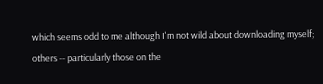which seems odd to me although I'm not wild about downloading myself; others -- particularly those on the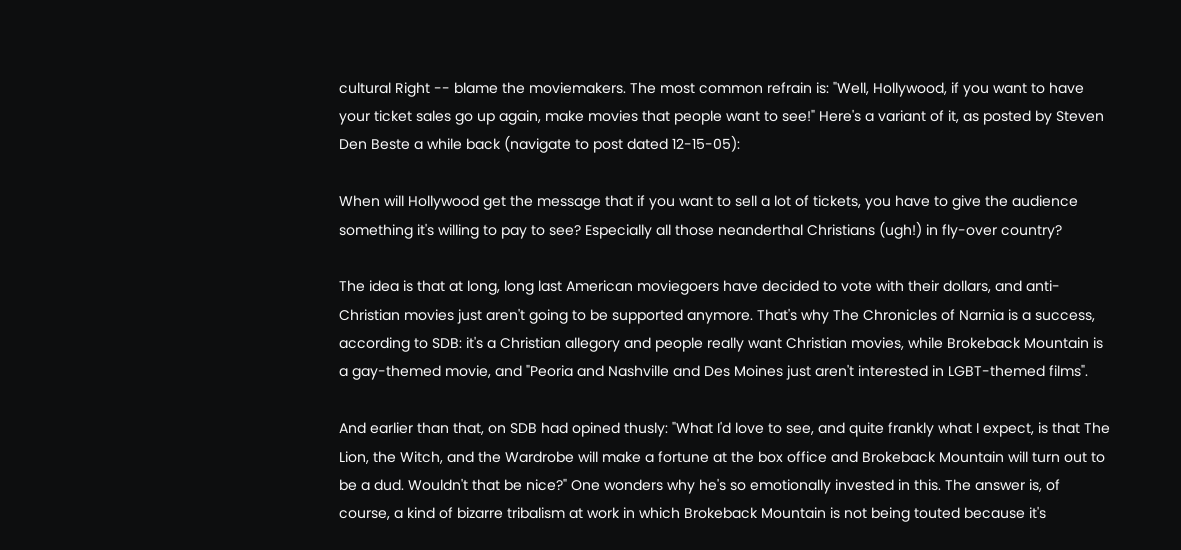cultural Right -- blame the moviemakers. The most common refrain is: "Well, Hollywood, if you want to have your ticket sales go up again, make movies that people want to see!" Here's a variant of it, as posted by Steven Den Beste a while back (navigate to post dated 12-15-05):

When will Hollywood get the message that if you want to sell a lot of tickets, you have to give the audience something it's willing to pay to see? Especially all those neanderthal Christians (ugh!) in fly-over country?

The idea is that at long, long last American moviegoers have decided to vote with their dollars, and anti-Christian movies just aren't going to be supported anymore. That's why The Chronicles of Narnia is a success, according to SDB: it's a Christian allegory and people really want Christian movies, while Brokeback Mountain is a gay-themed movie, and "Peoria and Nashville and Des Moines just aren't interested in LGBT-themed films".

And earlier than that, on SDB had opined thusly: "What I'd love to see, and quite frankly what I expect, is that The Lion, the Witch, and the Wardrobe will make a fortune at the box office and Brokeback Mountain will turn out to be a dud. Wouldn't that be nice?" One wonders why he's so emotionally invested in this. The answer is, of course, a kind of bizarre tribalism at work in which Brokeback Mountain is not being touted because it's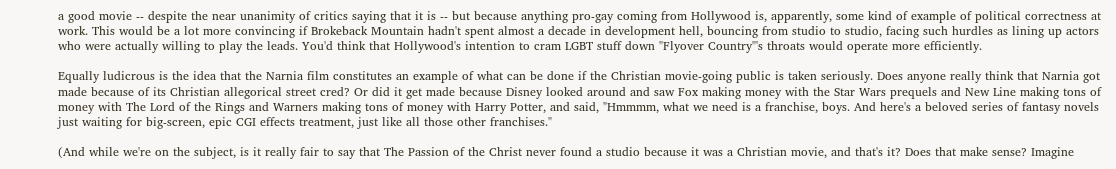a good movie -- despite the near unanimity of critics saying that it is -- but because anything pro-gay coming from Hollywood is, apparently, some kind of example of political correctness at work. This would be a lot more convincing if Brokeback Mountain hadn't spent almost a decade in development hell, bouncing from studio to studio, facing such hurdles as lining up actors who were actually willing to play the leads. You'd think that Hollywood's intention to cram LGBT stuff down "Flyover Country"'s throats would operate more efficiently.

Equally ludicrous is the idea that the Narnia film constitutes an example of what can be done if the Christian movie-going public is taken seriously. Does anyone really think that Narnia got made because of its Christian allegorical street cred? Or did it get made because Disney looked around and saw Fox making money with the Star Wars prequels and New Line making tons of money with The Lord of the Rings and Warners making tons of money with Harry Potter, and said, "Hmmmm, what we need is a franchise, boys. And here's a beloved series of fantasy novels just waiting for big-screen, epic CGI effects treatment, just like all those other franchises."

(And while we're on the subject, is it really fair to say that The Passion of the Christ never found a studio because it was a Christian movie, and that's it? Does that make sense? Imagine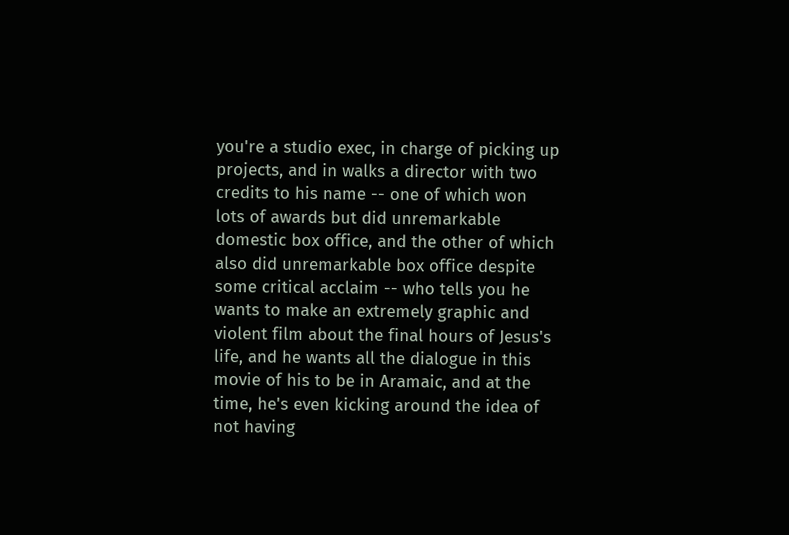you're a studio exec, in charge of picking up projects, and in walks a director with two credits to his name -- one of which won lots of awards but did unremarkable domestic box office, and the other of which also did unremarkable box office despite some critical acclaim -- who tells you he wants to make an extremely graphic and violent film about the final hours of Jesus's life, and he wants all the dialogue in this movie of his to be in Aramaic, and at the time, he's even kicking around the idea of not having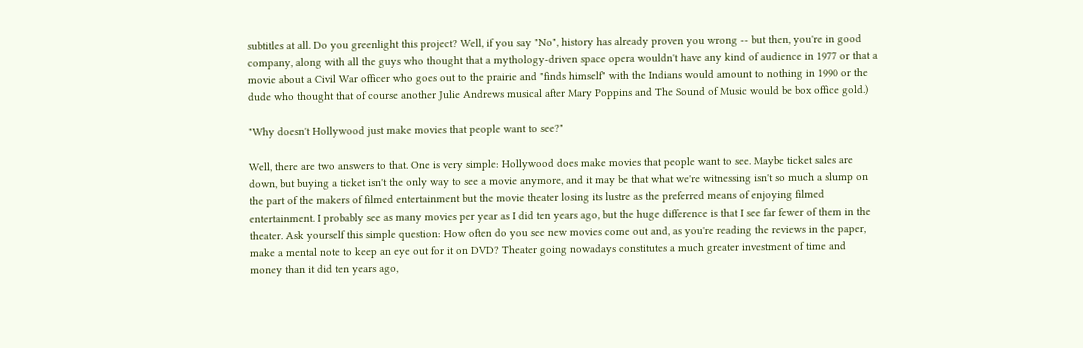subtitles at all. Do you greenlight this project? Well, if you say "No", history has already proven you wrong -- but then, you're in good company, along with all the guys who thought that a mythology-driven space opera wouldn't have any kind of audience in 1977 or that a movie about a Civil War officer who goes out to the prairie and "finds himself" with the Indians would amount to nothing in 1990 or the dude who thought that of course another Julie Andrews musical after Mary Poppins and The Sound of Music would be box office gold.)

"Why doesn't Hollywood just make movies that people want to see?"

Well, there are two answers to that. One is very simple: Hollywood does make movies that people want to see. Maybe ticket sales are down, but buying a ticket isn't the only way to see a movie anymore, and it may be that what we're witnessing isn't so much a slump on the part of the makers of filmed entertainment but the movie theater losing its lustre as the preferred means of enjoying filmed entertainment. I probably see as many movies per year as I did ten years ago, but the huge difference is that I see far fewer of them in the theater. Ask yourself this simple question: How often do you see new movies come out and, as you're reading the reviews in the paper, make a mental note to keep an eye out for it on DVD? Theater going nowadays constitutes a much greater investment of time and money than it did ten years ago,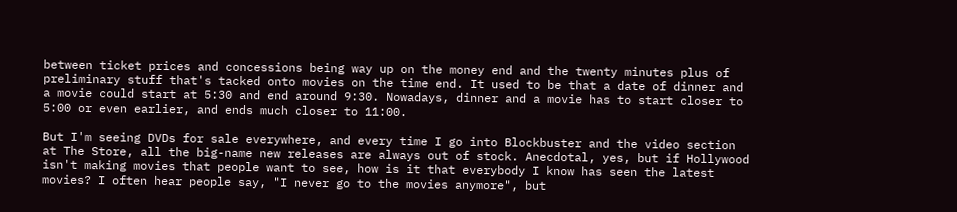between ticket prices and concessions being way up on the money end and the twenty minutes plus of preliminary stuff that's tacked onto movies on the time end. It used to be that a date of dinner and a movie could start at 5:30 and end around 9:30. Nowadays, dinner and a movie has to start closer to 5:00 or even earlier, and ends much closer to 11:00.

But I'm seeing DVDs for sale everywhere, and every time I go into Blockbuster and the video section at The Store, all the big-name new releases are always out of stock. Anecdotal, yes, but if Hollywood isn't making movies that people want to see, how is it that everybody I know has seen the latest movies? I often hear people say, "I never go to the movies anymore", but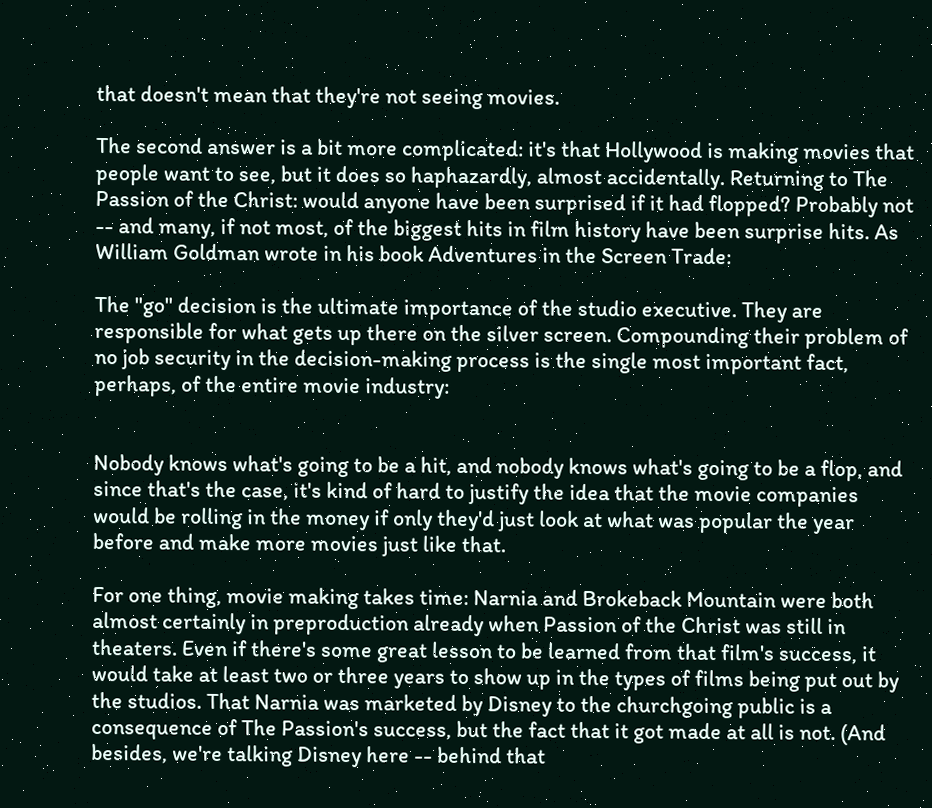that doesn't mean that they're not seeing movies.

The second answer is a bit more complicated: it's that Hollywood is making movies that people want to see, but it does so haphazardly, almost accidentally. Returning to The Passion of the Christ: would anyone have been surprised if it had flopped? Probably not -- and many, if not most, of the biggest hits in film history have been surprise hits. As William Goldman wrote in his book Adventures in the Screen Trade:

The "go" decision is the ultimate importance of the studio executive. They are responsible for what gets up there on the silver screen. Compounding their problem of no job security in the decision-making process is the single most important fact, perhaps, of the entire movie industry:


Nobody knows what's going to be a hit, and nobody knows what's going to be a flop, and since that's the case, it's kind of hard to justify the idea that the movie companies would be rolling in the money if only they'd just look at what was popular the year before and make more movies just like that.

For one thing, movie making takes time: Narnia and Brokeback Mountain were both almost certainly in preproduction already when Passion of the Christ was still in theaters. Even if there's some great lesson to be learned from that film's success, it would take at least two or three years to show up in the types of films being put out by the studios. That Narnia was marketed by Disney to the churchgoing public is a consequence of The Passion's success, but the fact that it got made at all is not. (And besides, we're talking Disney here -- behind that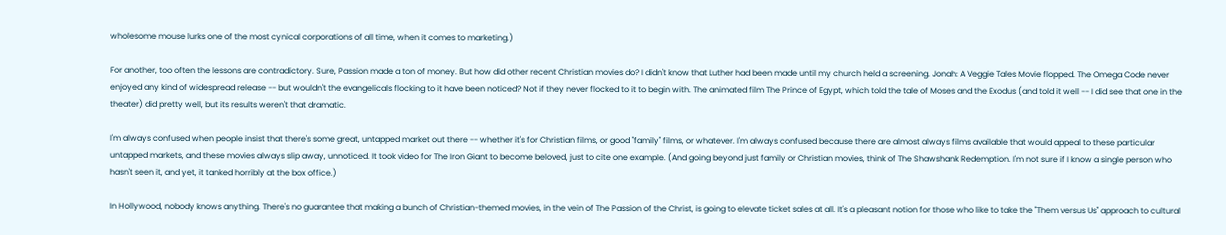wholesome mouse lurks one of the most cynical corporations of all time, when it comes to marketing.)

For another, too often the lessons are contradictory. Sure, Passion made a ton of money. But how did other recent Christian movies do? I didn't know that Luther had been made until my church held a screening. Jonah: A Veggie Tales Movie flopped. The Omega Code never enjoyed any kind of widespread release -- but wouldn't the evangelicals flocking to it have been noticed? Not if they never flocked to it to begin with. The animated film The Prince of Egypt, which told the tale of Moses and the Exodus (and told it well -- I did see that one in the theater) did pretty well, but its results weren't that dramatic.

I'm always confused when people insist that there's some great, untapped market out there -- whether it's for Christian films, or good "family" films, or whatever. I'm always confused because there are almost always films available that would appeal to these particular untapped markets, and these movies always slip away, unnoticed. It took video for The Iron Giant to become beloved, just to cite one example. (And going beyond just family or Christian movies, think of The Shawshank Redemption. I'm not sure if I know a single person who hasn't seen it, and yet, it tanked horribly at the box office.)

In Hollywood, nobody knows anything. There's no guarantee that making a bunch of Christian-themed movies, in the vein of The Passion of the Christ, is going to elevate ticket sales at all. It's a pleasant notion for those who like to take the "Them versus Us" approach to cultural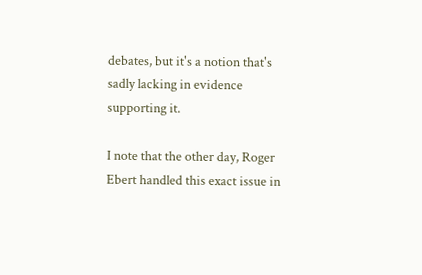debates, but it's a notion that's sadly lacking in evidence supporting it.

I note that the other day, Roger Ebert handled this exact issue in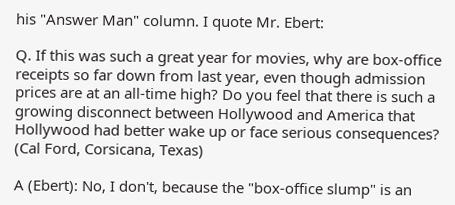his "Answer Man" column. I quote Mr. Ebert:

Q. If this was such a great year for movies, why are box-office receipts so far down from last year, even though admission prices are at an all-time high? Do you feel that there is such a growing disconnect between Hollywood and America that Hollywood had better wake up or face serious consequences? (Cal Ford, Corsicana, Texas)

A (Ebert): No, I don't, because the "box-office slump" is an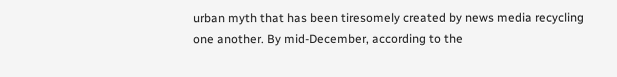urban myth that has been tiresomely created by news media recycling one another. By mid-December, according to the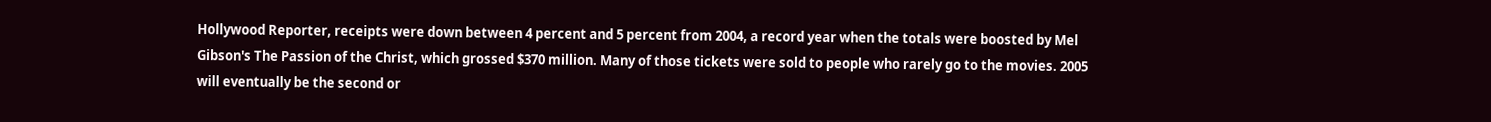Hollywood Reporter, receipts were down between 4 percent and 5 percent from 2004, a record year when the totals were boosted by Mel Gibson's The Passion of the Christ, which grossed $370 million. Many of those tickets were sold to people who rarely go to the movies. 2005 will eventually be the second or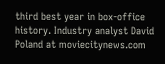third best year in box-office history. Industry analyst David Poland at moviecitynews.com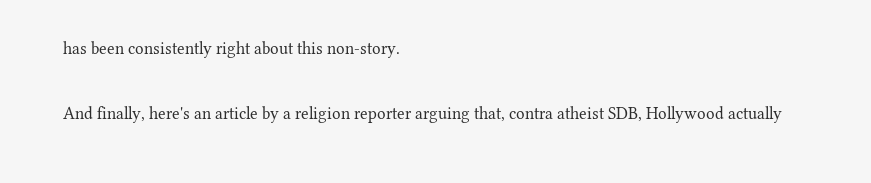has been consistently right about this non-story.

And finally, here's an article by a religion reporter arguing that, contra atheist SDB, Hollywood actually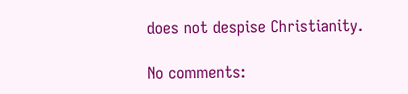does not despise Christianity.

No comments: